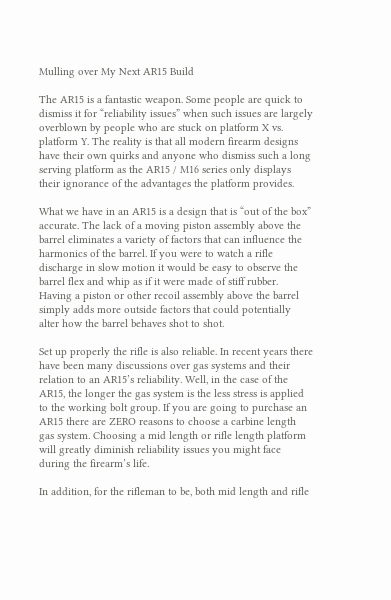Mulling over My Next AR15 Build

The AR15 is a fantastic weapon. Some people are quick to dismiss it for “reliability issues” when such issues are largely overblown by people who are stuck on platform X vs. platform Y. The reality is that all modern firearm designs have their own quirks and anyone who dismiss such a long serving platform as the AR15 / M16 series only displays their ignorance of the advantages the platform provides.

What we have in an AR15 is a design that is “out of the box” accurate. The lack of a moving piston assembly above the barrel eliminates a variety of factors that can influence the harmonics of the barrel. If you were to watch a rifle discharge in slow motion it would be easy to observe the barrel flex and whip as if it were made of stiff rubber. Having a piston or other recoil assembly above the barrel simply adds more outside factors that could potentially alter how the barrel behaves shot to shot.

Set up properly the rifle is also reliable. In recent years there have been many discussions over gas systems and their relation to an AR15’s reliability. Well, in the case of the AR15, the longer the gas system is the less stress is applied to the working bolt group. If you are going to purchase an AR15 there are ZERO reasons to choose a carbine length gas system. Choosing a mid length or rifle length platform will greatly diminish reliability issues you might face during the firearm’s life.

In addition, for the rifleman to be, both mid length and rifle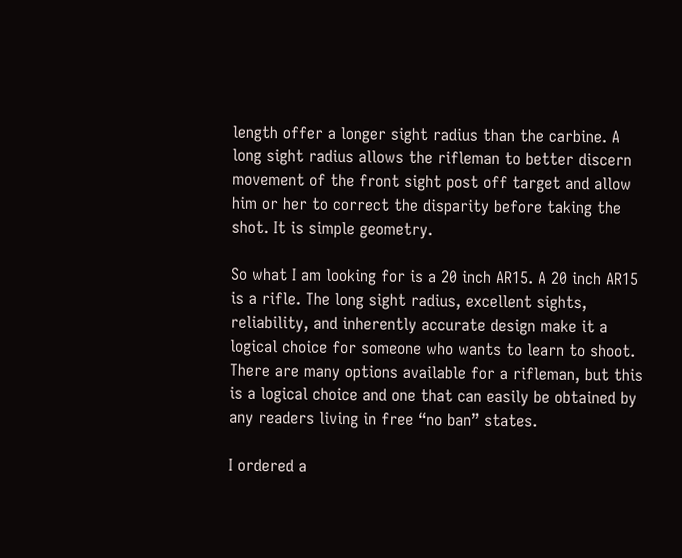length offer a longer sight radius than the carbine. A long sight radius allows the rifleman to better discern movement of the front sight post off target and allow him or her to correct the disparity before taking the shot. It is simple geometry.

So what I am looking for is a 20 inch AR15. A 20 inch AR15 is a rifle. The long sight radius, excellent sights, reliability, and inherently accurate design make it a logical choice for someone who wants to learn to shoot. There are many options available for a rifleman, but this is a logical choice and one that can easily be obtained by any readers living in free “no ban” states.

I ordered a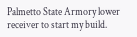Palmetto State Armory lower receiver to start my build.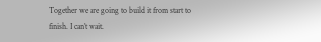Together we are going to build it from start to finish. I can’t wait.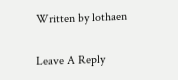Written by lothaen

Leave A Reply